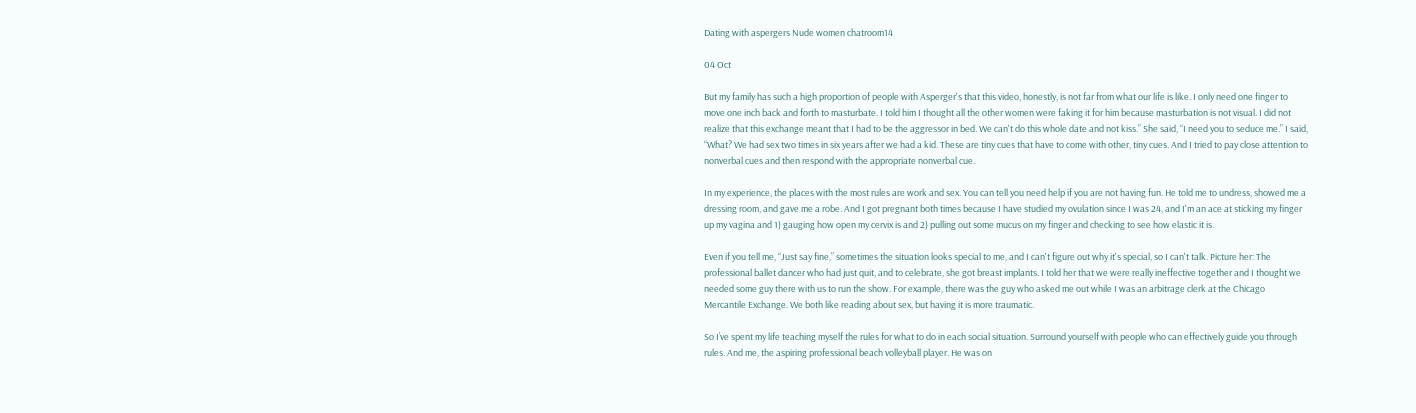Dating with aspergers Nude women chatroom14

04 Oct

But my family has such a high proportion of people with Asperger's that this video, honestly, is not far from what our life is like. I only need one finger to move one inch back and forth to masturbate. I told him I thought all the other women were faking it for him because masturbation is not visual. I did not realize that this exchange meant that I had to be the aggressor in bed. We can't do this whole date and not kiss.” She said, “I need you to seduce me.” I said, “What? We had sex two times in six years after we had a kid. These are tiny cues that have to come with other, tiny cues. And I tried to pay close attention to nonverbal cues and then respond with the appropriate nonverbal cue.

In my experience, the places with the most rules are work and sex. You can tell you need help if you are not having fun. He told me to undress, showed me a dressing room, and gave me a robe. And I got pregnant both times because I have studied my ovulation since I was 24, and I'm an ace at sticking my finger up my vagina and 1) gauging how open my cervix is and 2) pulling out some mucus on my finger and checking to see how elastic it is.

Even if you tell me, “Just say fine,” sometimes the situation looks special to me, and I can't figure out why it's special, so I can't talk. Picture her: The professional ballet dancer who had just quit, and to celebrate, she got breast implants. I told her that we were really ineffective together and I thought we needed some guy there with us to run the show. For example, there was the guy who asked me out while I was an arbitrage clerk at the Chicago Mercantile Exchange. We both like reading about sex, but having it is more traumatic.

So I’ve spent my life teaching myself the rules for what to do in each social situation. Surround yourself with people who can effectively guide you through rules. And me, the aspiring professional beach volleyball player. He was on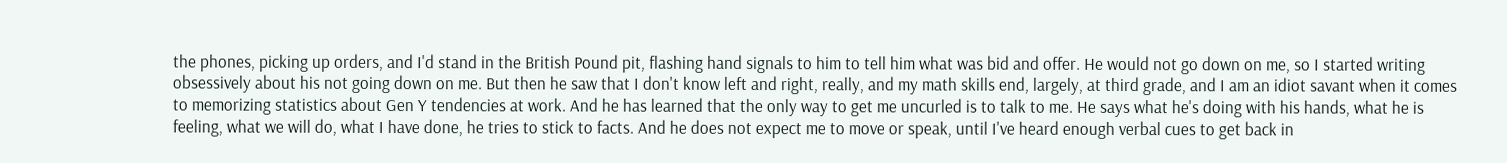the phones, picking up orders, and I'd stand in the British Pound pit, flashing hand signals to him to tell him what was bid and offer. He would not go down on me, so I started writing obsessively about his not going down on me. But then he saw that I don't know left and right, really, and my math skills end, largely, at third grade, and I am an idiot savant when it comes to memorizing statistics about Gen Y tendencies at work. And he has learned that the only way to get me uncurled is to talk to me. He says what he's doing with his hands, what he is feeling, what we will do, what I have done, he tries to stick to facts. And he does not expect me to move or speak, until I've heard enough verbal cues to get back in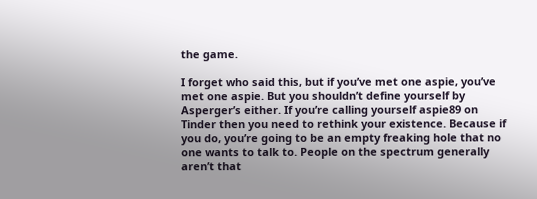the game.

I forget who said this, but if you’ve met one aspie, you’ve met one aspie. But you shouldn’t define yourself by Asperger’s either. If you’re calling yourself aspie89 on Tinder then you need to rethink your existence. Because if you do, you’re going to be an empty freaking hole that no one wants to talk to. People on the spectrum generally aren’t that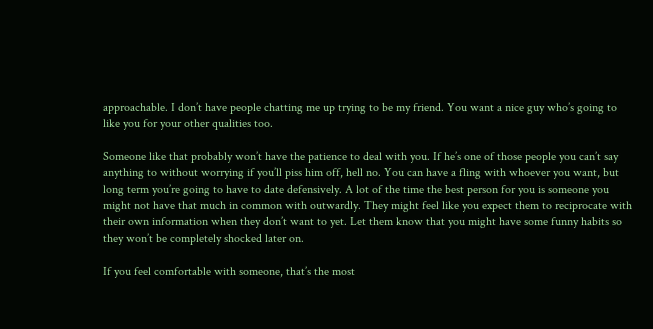approachable. I don’t have people chatting me up trying to be my friend. You want a nice guy who’s going to like you for your other qualities too.

Someone like that probably won’t have the patience to deal with you. If he’s one of those people you can’t say anything to without worrying if you’ll piss him off, hell no. You can have a fling with whoever you want, but long term you’re going to have to date defensively. A lot of the time the best person for you is someone you might not have that much in common with outwardly. They might feel like you expect them to reciprocate with their own information when they don’t want to yet. Let them know that you might have some funny habits so they won’t be completely shocked later on.

If you feel comfortable with someone, that’s the most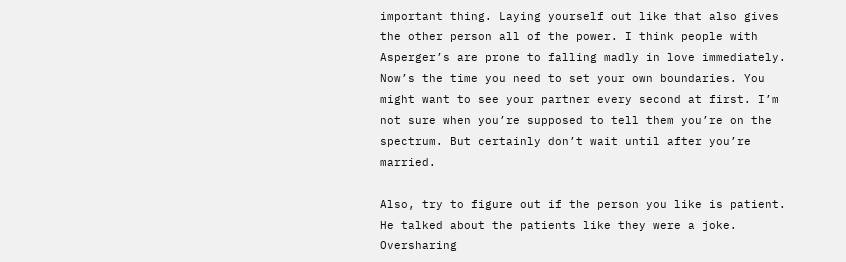important thing. Laying yourself out like that also gives the other person all of the power. I think people with Asperger’s are prone to falling madly in love immediately. Now’s the time you need to set your own boundaries. You might want to see your partner every second at first. I’m not sure when you’re supposed to tell them you’re on the spectrum. But certainly don’t wait until after you’re married.

Also, try to figure out if the person you like is patient. He talked about the patients like they were a joke. Oversharing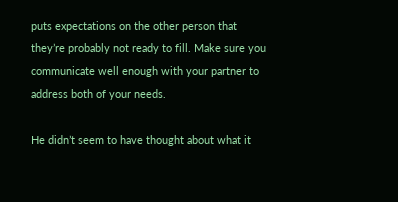puts expectations on the other person that they’re probably not ready to fill. Make sure you communicate well enough with your partner to address both of your needs.

He didn’t seem to have thought about what it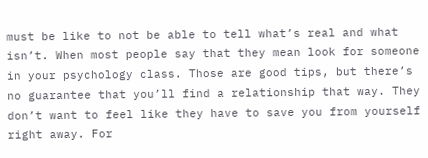must be like to not be able to tell what’s real and what isn’t. When most people say that they mean look for someone in your psychology class. Those are good tips, but there’s no guarantee that you’ll find a relationship that way. They don’t want to feel like they have to save you from yourself right away. For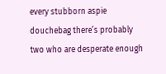every stubborn aspie douchebag there’s probably two who are desperate enough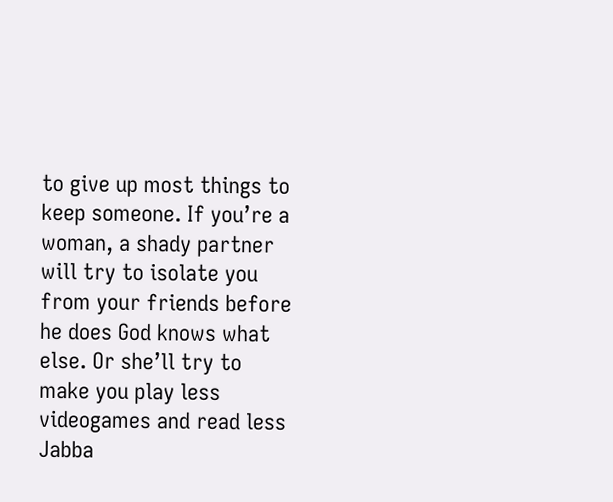to give up most things to keep someone. If you’re a woman, a shady partner will try to isolate you from your friends before he does God knows what else. Or she’ll try to make you play less videogames and read less Jabba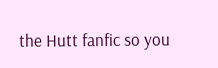the Hutt fanfic so you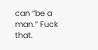can “be a man.” Fuck that.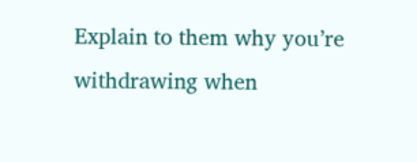Explain to them why you’re withdrawing when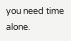you need time alone.